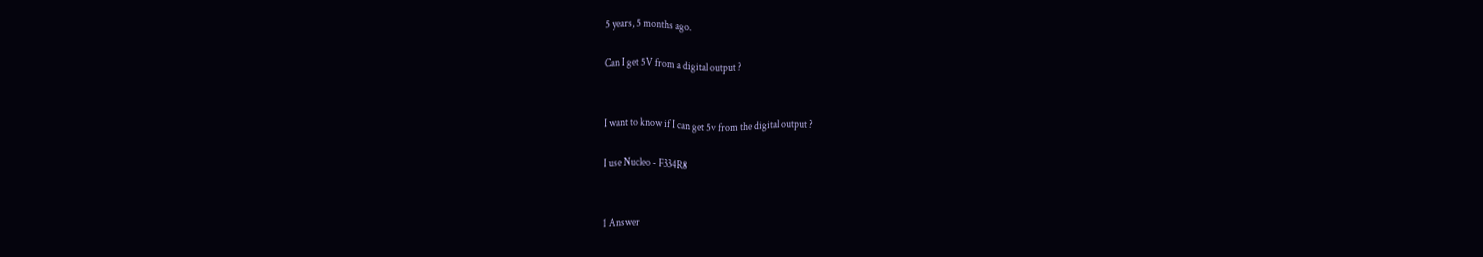5 years, 5 months ago.

Can I get 5V from a digital output ?


I want to know if I can get 5v from the digital output ?

I use Nucleo - F334R8


1 Answer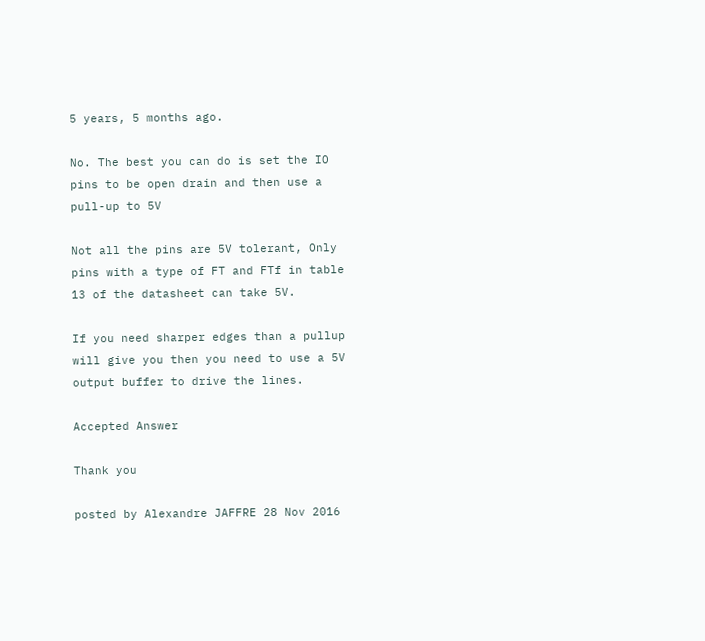5 years, 5 months ago.

No. The best you can do is set the IO pins to be open drain and then use a pull-up to 5V

Not all the pins are 5V tolerant, Only pins with a type of FT and FTf in table 13 of the datasheet can take 5V.

If you need sharper edges than a pullup will give you then you need to use a 5V output buffer to drive the lines.

Accepted Answer

Thank you

posted by Alexandre JAFFRE 28 Nov 2016